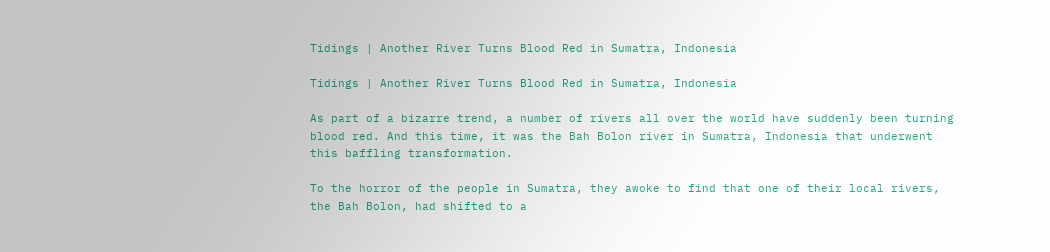Tidings | Another River Turns Blood Red in Sumatra, Indonesia

Tidings | Another River Turns Blood Red in Sumatra, Indonesia

As part of a bizarre trend, a number of rivers all over the world have suddenly been turning blood red. And this time, it was the Bah Bolon river in Sumatra, Indonesia that underwent this baffling transformation.

To the horror of the people in Sumatra, they awoke to find that one of their local rivers, the Bah Bolon, had shifted to a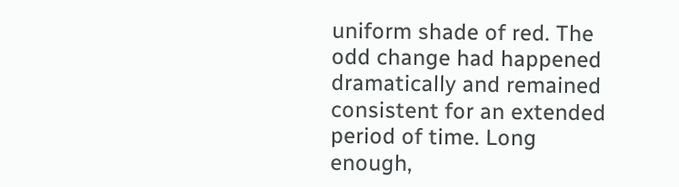uniform shade of red. The odd change had happened dramatically and remained consistent for an extended period of time. Long enough,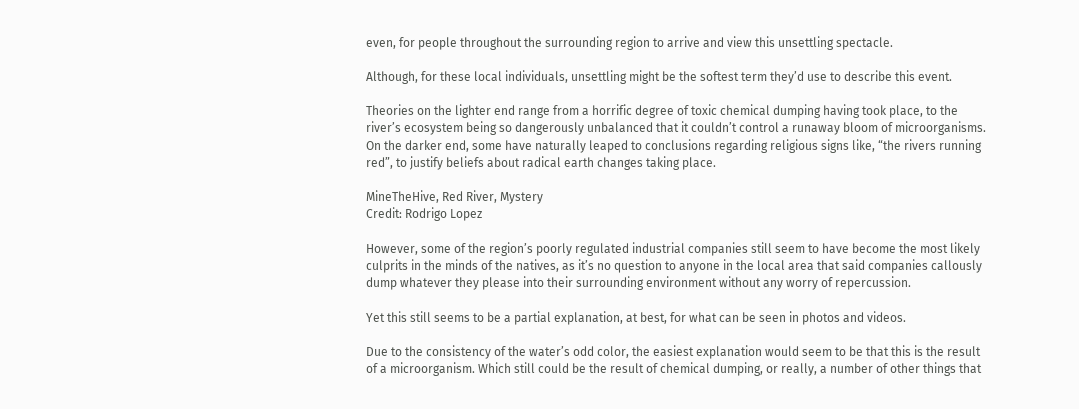even, for people throughout the surrounding region to arrive and view this unsettling spectacle.

Although, for these local individuals, unsettling might be the softest term they’d use to describe this event.

Theories on the lighter end range from a horrific degree of toxic chemical dumping having took place, to the river’s ecosystem being so dangerously unbalanced that it couldn’t control a runaway bloom of microorganisms. On the darker end, some have naturally leaped to conclusions regarding religious signs like, “the rivers running red”, to justify beliefs about radical earth changes taking place.

MineTheHive, Red River, Mystery
Credit: Rodrigo Lopez

However, some of the region’s poorly regulated industrial companies still seem to have become the most likely culprits in the minds of the natives, as it’s no question to anyone in the local area that said companies callously dump whatever they please into their surrounding environment without any worry of repercussion.

Yet this still seems to be a partial explanation, at best, for what can be seen in photos and videos.

Due to the consistency of the water’s odd color, the easiest explanation would seem to be that this is the result of a microorganism. Which still could be the result of chemical dumping, or really, a number of other things that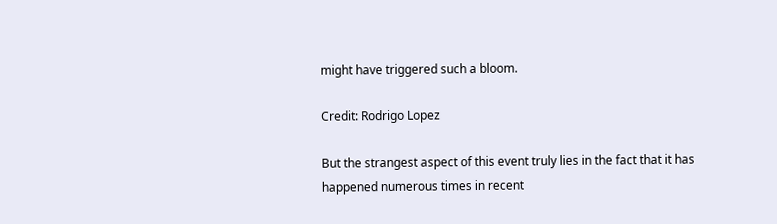might have triggered such a bloom.

Credit: Rodrigo Lopez

But the strangest aspect of this event truly lies in the fact that it has happened numerous times in recent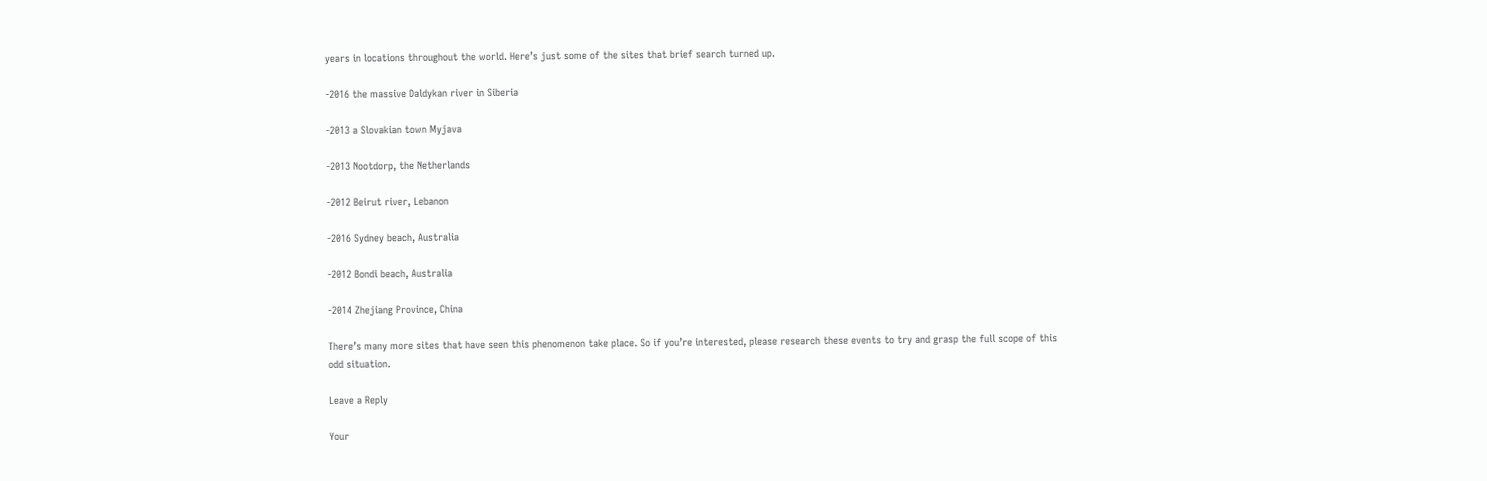years in locations throughout the world. Here’s just some of the sites that brief search turned up.

-2016 the massive Daldykan river in Siberia

-2013 a Slovakian town Myjava

-2013 Nootdorp, the Netherlands

-2012 Beirut river, Lebanon

-2016 Sydney beach, Australia

-2012 Bondi beach, Australia

-2014 Zhejiang Province, China

There’s many more sites that have seen this phenomenon take place. So if you’re interested, please research these events to try and grasp the full scope of this odd situation.

Leave a Reply

Your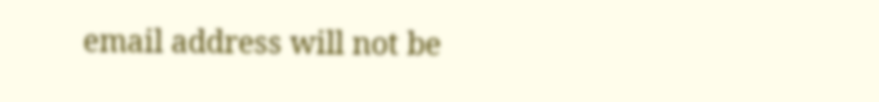email address will not be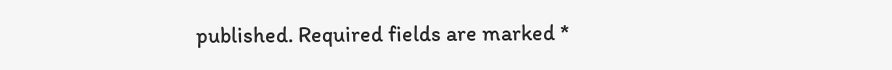published. Required fields are marked *